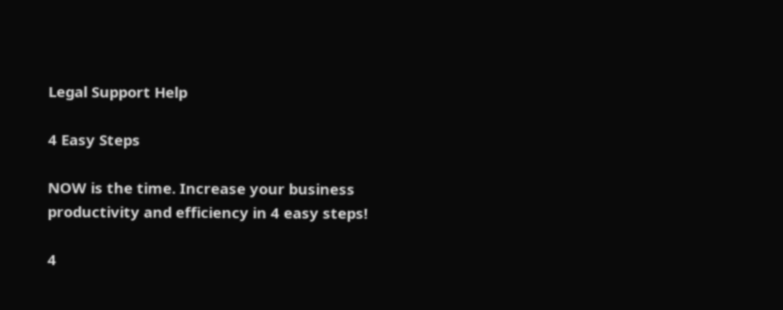Legal Support Help

4 Easy Steps

NOW is the time. Increase your business productivity and efficiency in 4 easy steps!

4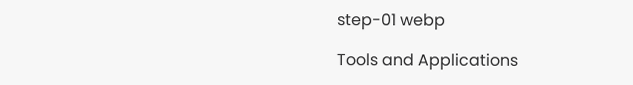step-01 webp

Tools and Applications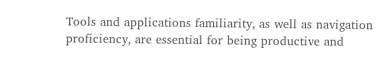Tools and applications familiarity, as well as navigation proficiency, are essential for being productive and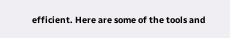efficient. Here are some of the tools and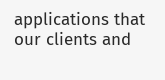applications that our clients and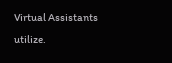Virtual Assistants utilize.